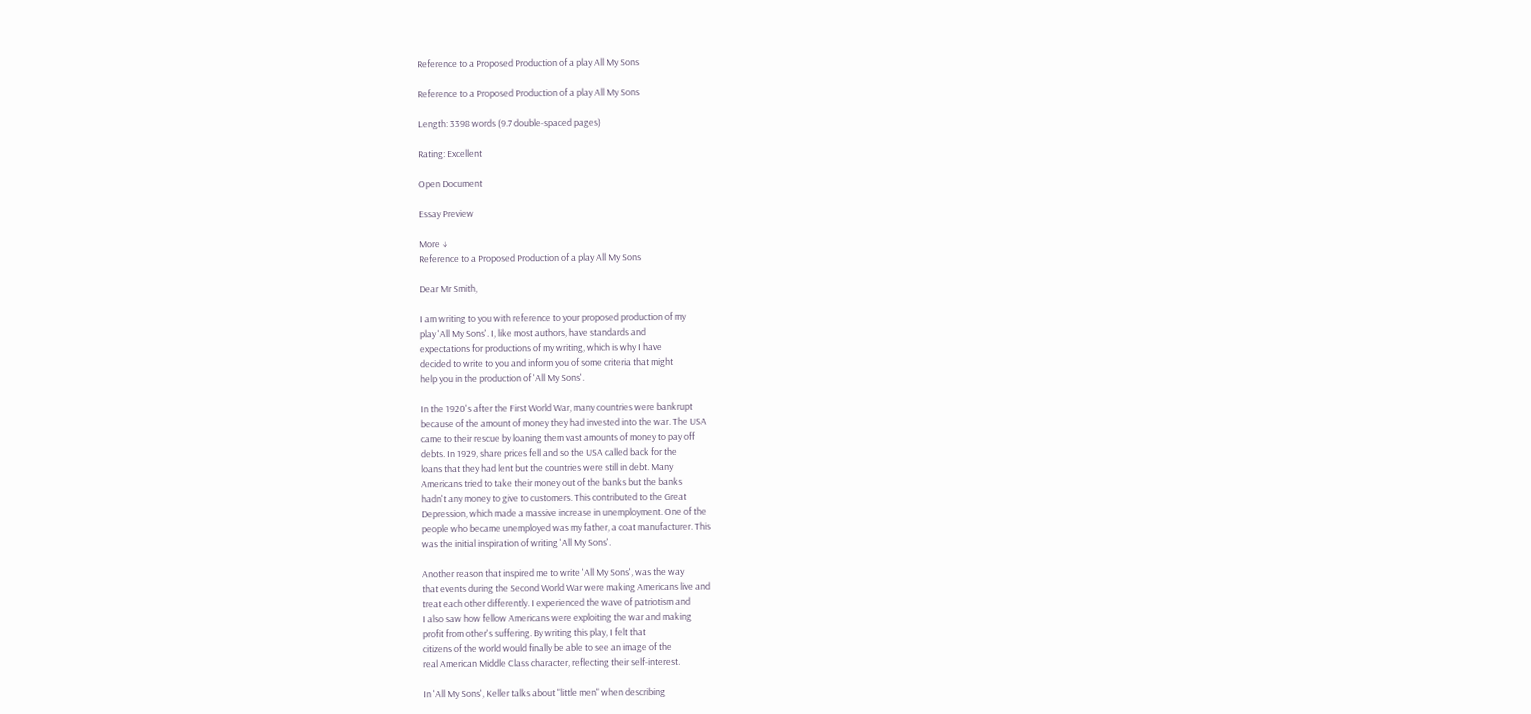Reference to a Proposed Production of a play All My Sons

Reference to a Proposed Production of a play All My Sons

Length: 3398 words (9.7 double-spaced pages)

Rating: Excellent

Open Document

Essay Preview

More ↓
Reference to a Proposed Production of a play All My Sons

Dear Mr Smith,

I am writing to you with reference to your proposed production of my
play 'All My Sons'. I, like most authors, have standards and
expectations for productions of my writing, which is why I have
decided to write to you and inform you of some criteria that might
help you in the production of 'All My Sons'.

In the 1920's after the First World War, many countries were bankrupt
because of the amount of money they had invested into the war. The USA
came to their rescue by loaning them vast amounts of money to pay off
debts. In 1929, share prices fell and so the USA called back for the
loans that they had lent but the countries were still in debt. Many
Americans tried to take their money out of the banks but the banks
hadn't any money to give to customers. This contributed to the Great
Depression, which made a massive increase in unemployment. One of the
people who became unemployed was my father, a coat manufacturer. This
was the initial inspiration of writing 'All My Sons'.

Another reason that inspired me to write 'All My Sons', was the way
that events during the Second World War were making Americans live and
treat each other differently. I experienced the wave of patriotism and
I also saw how fellow Americans were exploiting the war and making
profit from other's suffering. By writing this play, I felt that
citizens of the world would finally be able to see an image of the
real American Middle Class character, reflecting their self-interest.

In 'All My Sons', Keller talks about "little men" when describing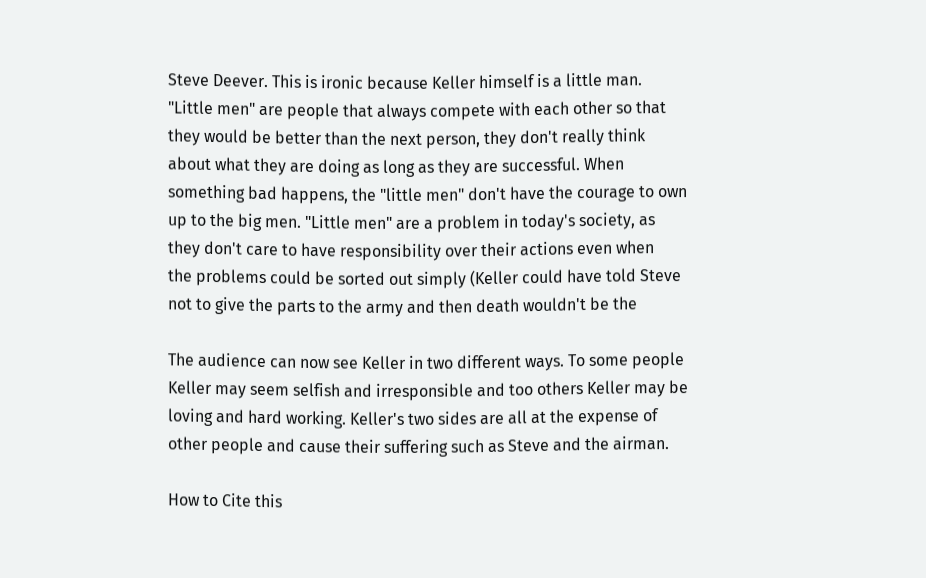Steve Deever. This is ironic because Keller himself is a little man.
"Little men" are people that always compete with each other so that
they would be better than the next person, they don't really think
about what they are doing as long as they are successful. When
something bad happens, the "little men" don't have the courage to own
up to the big men. "Little men" are a problem in today's society, as
they don't care to have responsibility over their actions even when
the problems could be sorted out simply (Keller could have told Steve
not to give the parts to the army and then death wouldn't be the

The audience can now see Keller in two different ways. To some people
Keller may seem selfish and irresponsible and too others Keller may be
loving and hard working. Keller's two sides are all at the expense of
other people and cause their suffering such as Steve and the airman.

How to Cite this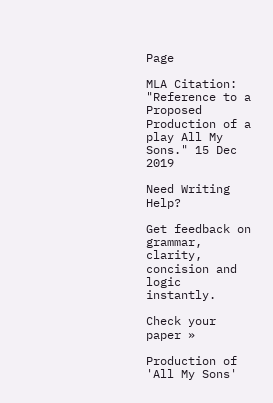Page

MLA Citation:
"Reference to a Proposed Production of a play All My Sons." 15 Dec 2019

Need Writing Help?

Get feedback on grammar, clarity, concision and logic instantly.

Check your paper »

Production of 'All My Sons'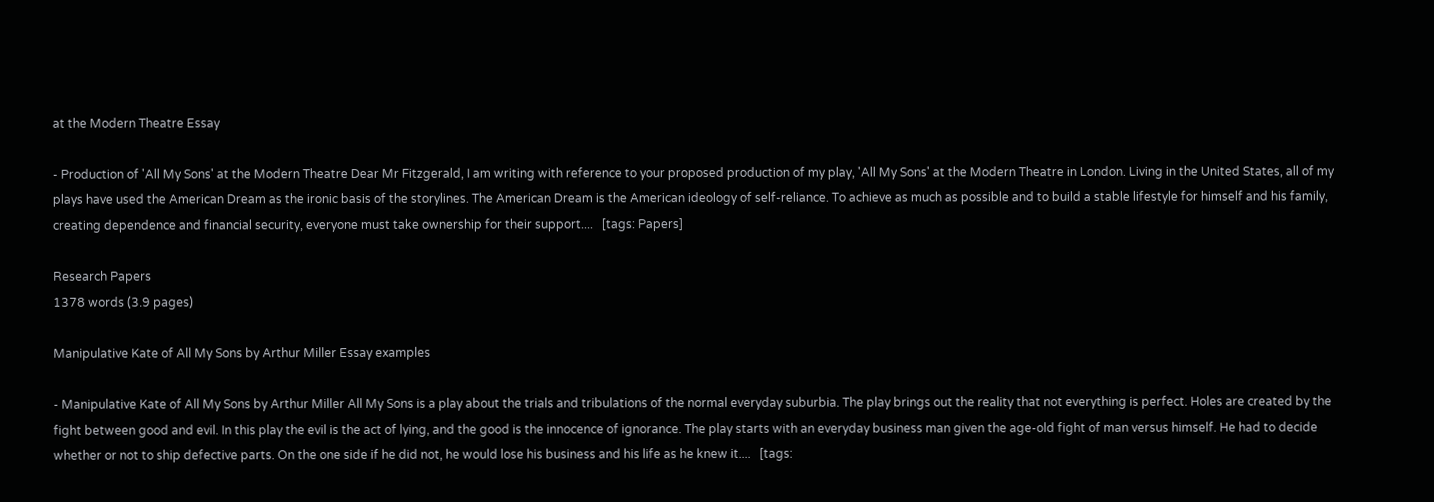at the Modern Theatre Essay

- Production of 'All My Sons' at the Modern Theatre Dear Mr Fitzgerald, I am writing with reference to your proposed production of my play, 'All My Sons' at the Modern Theatre in London. Living in the United States, all of my plays have used the American Dream as the ironic basis of the storylines. The American Dream is the American ideology of self-reliance. To achieve as much as possible and to build a stable lifestyle for himself and his family, creating dependence and financial security, everyone must take ownership for their support....   [tags: Papers]

Research Papers
1378 words (3.9 pages)

Manipulative Kate of All My Sons by Arthur Miller Essay examples

- Manipulative Kate of All My Sons by Arthur Miller All My Sons is a play about the trials and tribulations of the normal everyday suburbia. The play brings out the reality that not everything is perfect. Holes are created by the fight between good and evil. In this play the evil is the act of lying, and the good is the innocence of ignorance. The play starts with an everyday business man given the age-old fight of man versus himself. He had to decide whether or not to ship defective parts. On the one side if he did not, he would lose his business and his life as he knew it....   [tags: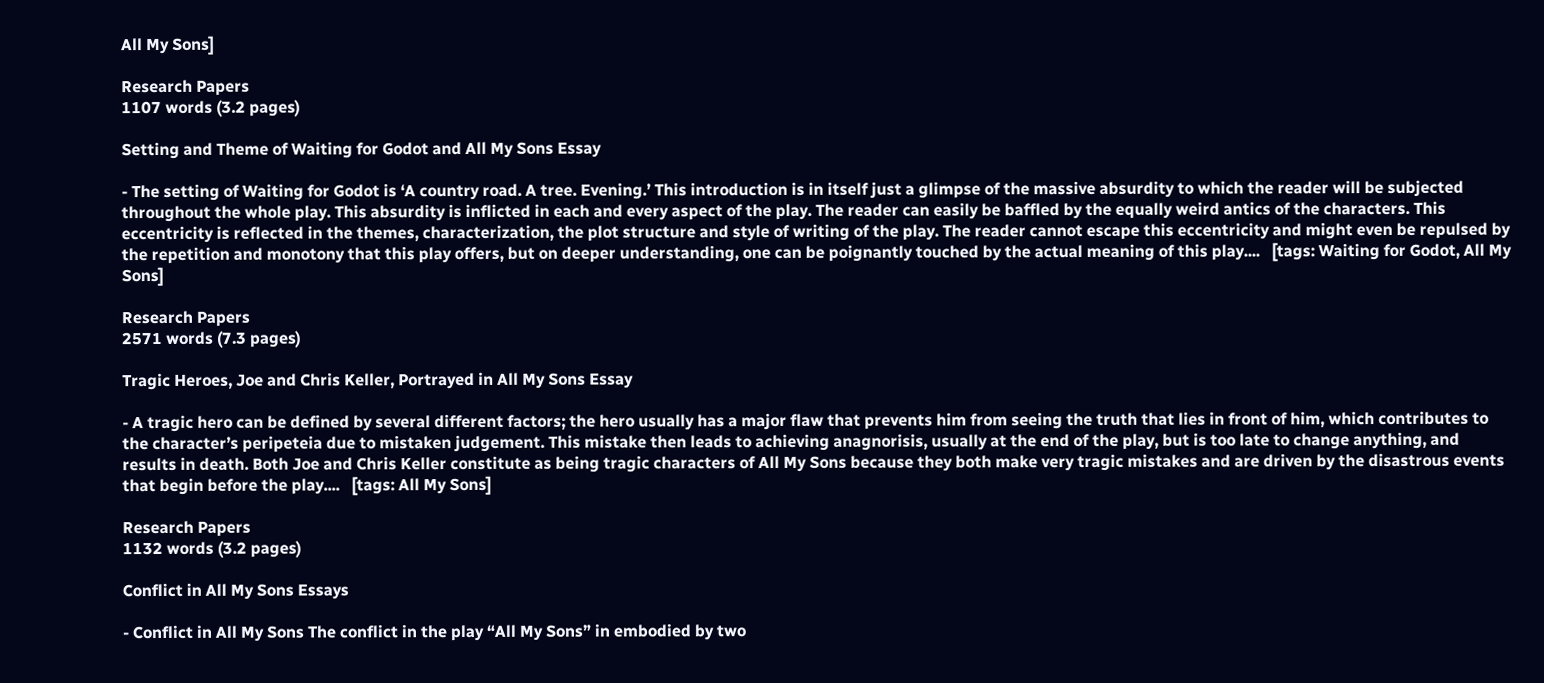All My Sons]

Research Papers
1107 words (3.2 pages)

Setting and Theme of Waiting for Godot and All My Sons Essay

- The setting of Waiting for Godot is ‘A country road. A tree. Evening.’ This introduction is in itself just a glimpse of the massive absurdity to which the reader will be subjected throughout the whole play. This absurdity is inflicted in each and every aspect of the play. The reader can easily be baffled by the equally weird antics of the characters. This eccentricity is reflected in the themes, characterization, the plot structure and style of writing of the play. The reader cannot escape this eccentricity and might even be repulsed by the repetition and monotony that this play offers, but on deeper understanding, one can be poignantly touched by the actual meaning of this play....   [tags: Waiting for Godot, All My Sons]

Research Papers
2571 words (7.3 pages)

Tragic Heroes, Joe and Chris Keller, Portrayed in All My Sons Essay

- A tragic hero can be defined by several different factors; the hero usually has a major flaw that prevents him from seeing the truth that lies in front of him, which contributes to the character’s peripeteia due to mistaken judgement. This mistake then leads to achieving anagnorisis, usually at the end of the play, but is too late to change anything, and results in death. Both Joe and Chris Keller constitute as being tragic characters of All My Sons because they both make very tragic mistakes and are driven by the disastrous events that begin before the play....   [tags: All My Sons]

Research Papers
1132 words (3.2 pages)

Conflict in All My Sons Essays

- Conflict in All My Sons The conflict in the play “All My Sons” in embodied by two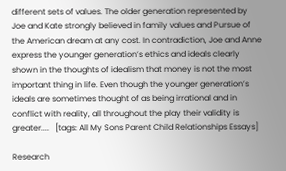different sets of values. The older generation represented by Joe and Kate strongly believed in family values and Pursue of the American dream at any cost. In contradiction, Joe and Anne express the younger generation’s ethics and ideals clearly shown in the thoughts of idealism that money is not the most important thing in life. Even though the younger generation’s ideals are sometimes thought of as being irrational and in conflict with reality, all throughout the play their validity is greater....   [tags: All My Sons Parent Child Relationships Essays]

Research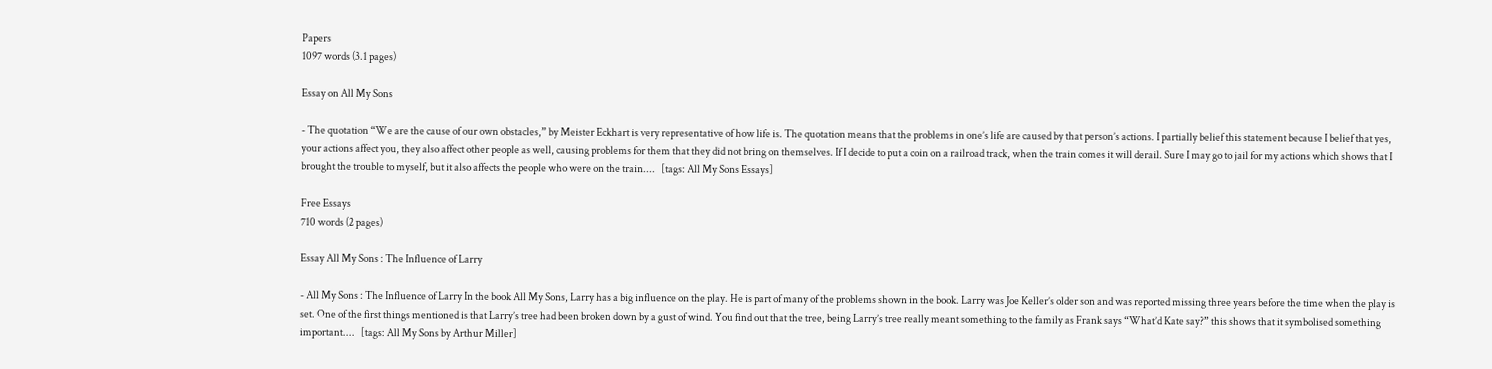Papers
1097 words (3.1 pages)

Essay on All My Sons

- The quotation “We are the cause of our own obstacles,” by Meister Eckhart is very representative of how life is. The quotation means that the problems in one’s life are caused by that person’s actions. I partially belief this statement because I belief that yes, your actions affect you, they also affect other people as well, causing problems for them that they did not bring on themselves. If I decide to put a coin on a railroad track, when the train comes it will derail. Sure I may go to jail for my actions which shows that I brought the trouble to myself, but it also affects the people who were on the train....   [tags: All My Sons Essays]

Free Essays
710 words (2 pages)

Essay All My Sons : The Influence of Larry

- All My Sons : The Influence of Larry In the book All My Sons, Larry has a big influence on the play. He is part of many of the problems shown in the book. Larry was Joe Keller’s older son and was reported missing three years before the time when the play is set. One of the first things mentioned is that Larry’s tree had been broken down by a gust of wind. You find out that the tree, being Larry’s tree really meant something to the family as Frank says “What’d Kate say?” this shows that it symbolised something important....   [tags: All My Sons by Arthur Miller]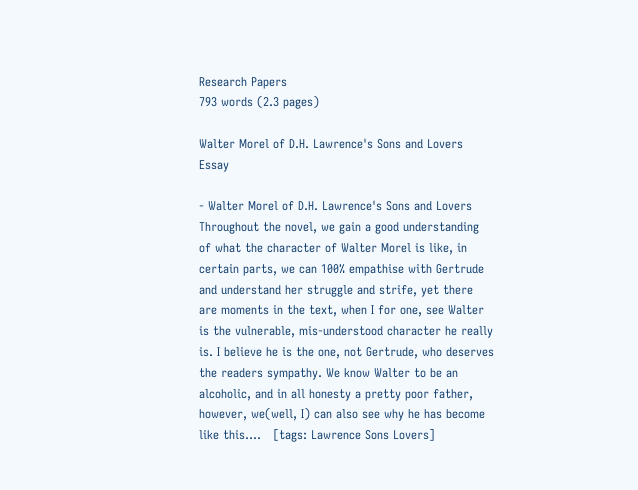Research Papers
793 words (2.3 pages)

Walter Morel of D.H. Lawrence's Sons and Lovers Essay

- Walter Morel of D.H. Lawrence's Sons and Lovers Throughout the novel, we gain a good understanding of what the character of Walter Morel is like, in certain parts, we can 100% empathise with Gertrude and understand her struggle and strife, yet there are moments in the text, when I for one, see Walter is the vulnerable, mis-understood character he really is. I believe he is the one, not Gertrude, who deserves the readers sympathy. We know Walter to be an alcoholic, and in all honesty a pretty poor father, however, we(well, I) can also see why he has become like this....   [tags: Lawrence Sons Lovers]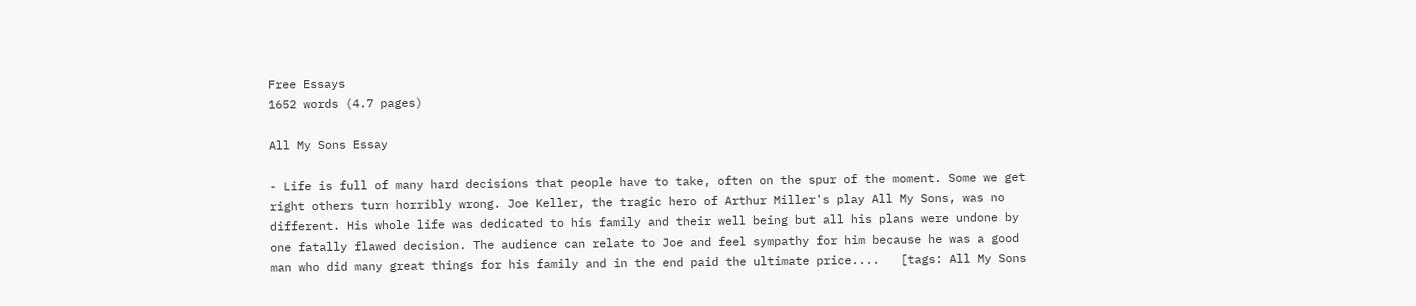Free Essays
1652 words (4.7 pages)

All My Sons Essay

- Life is full of many hard decisions that people have to take, often on the spur of the moment. Some we get right others turn horribly wrong. Joe Keller, the tragic hero of Arthur Miller's play All My Sons, was no different. His whole life was dedicated to his family and their well being but all his plans were undone by one fatally flawed decision. The audience can relate to Joe and feel sympathy for him because he was a good man who did many great things for his family and in the end paid the ultimate price....   [tags: All My Sons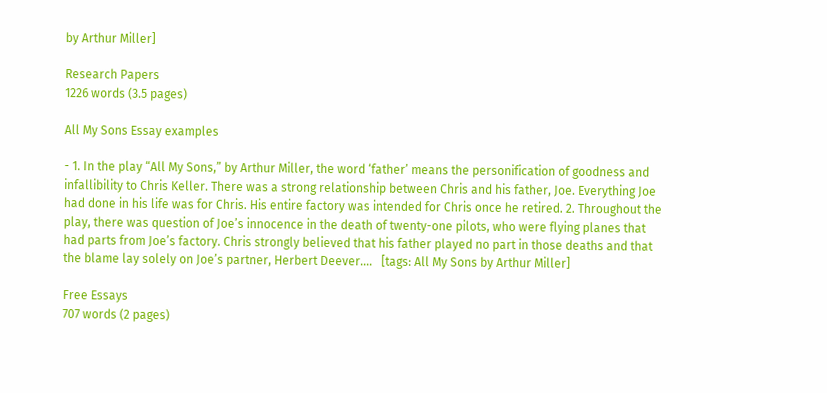by Arthur Miller]

Research Papers
1226 words (3.5 pages)

All My Sons Essay examples

- 1. In the play “All My Sons,” by Arthur Miller, the word ‘father’ means the personification of goodness and infallibility to Chris Keller. There was a strong relationship between Chris and his father, Joe. Everything Joe had done in his life was for Chris. His entire factory was intended for Chris once he retired. 2. Throughout the play, there was question of Joe’s innocence in the death of twenty-one pilots, who were flying planes that had parts from Joe’s factory. Chris strongly believed that his father played no part in those deaths and that the blame lay solely on Joe’s partner, Herbert Deever....   [tags: All My Sons by Arthur Miller]

Free Essays
707 words (2 pages)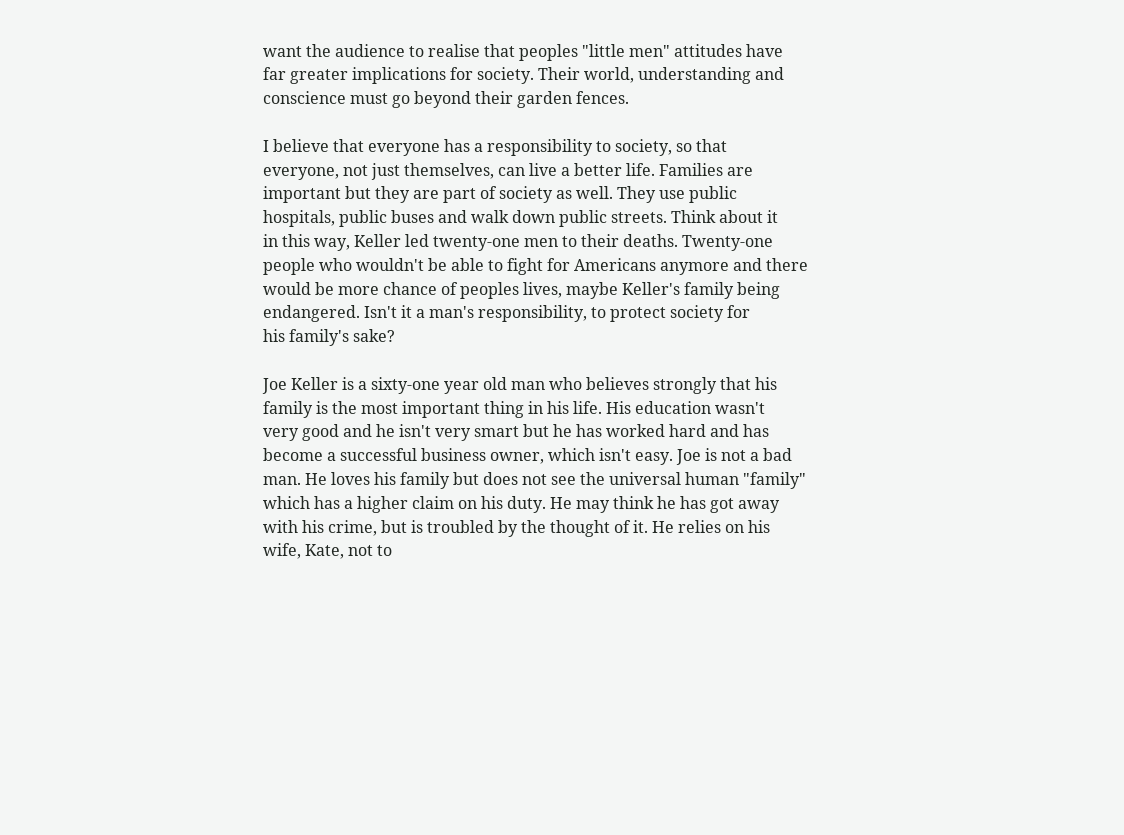want the audience to realise that peoples "little men" attitudes have
far greater implications for society. Their world, understanding and
conscience must go beyond their garden fences.

I believe that everyone has a responsibility to society, so that
everyone, not just themselves, can live a better life. Families are
important but they are part of society as well. They use public
hospitals, public buses and walk down public streets. Think about it
in this way, Keller led twenty-one men to their deaths. Twenty-one
people who wouldn't be able to fight for Americans anymore and there
would be more chance of peoples lives, maybe Keller's family being
endangered. Isn't it a man's responsibility, to protect society for
his family's sake?

Joe Keller is a sixty-one year old man who believes strongly that his
family is the most important thing in his life. His education wasn't
very good and he isn't very smart but he has worked hard and has
become a successful business owner, which isn't easy. Joe is not a bad
man. He loves his family but does not see the universal human "family"
which has a higher claim on his duty. He may think he has got away
with his crime, but is troubled by the thought of it. He relies on his
wife, Kate, not to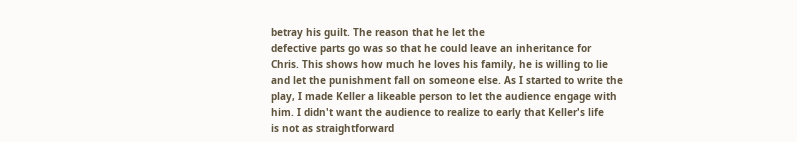betray his guilt. The reason that he let the
defective parts go was so that he could leave an inheritance for
Chris. This shows how much he loves his family, he is willing to lie
and let the punishment fall on someone else. As I started to write the
play, I made Keller a likeable person to let the audience engage with
him. I didn't want the audience to realize to early that Keller's life
is not as straightforward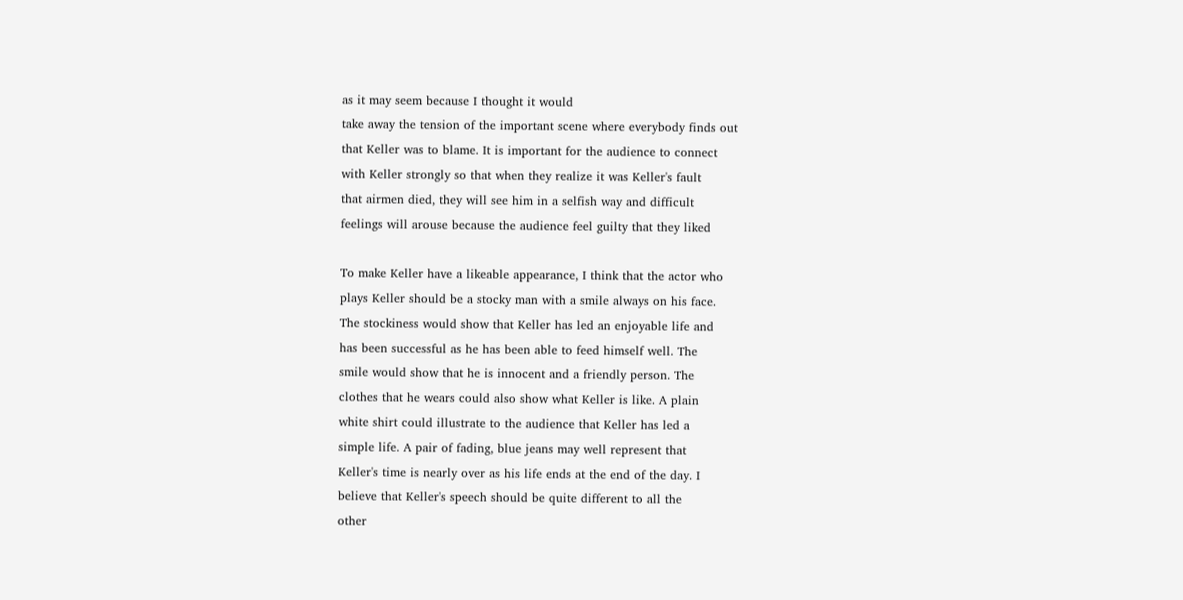as it may seem because I thought it would
take away the tension of the important scene where everybody finds out
that Keller was to blame. It is important for the audience to connect
with Keller strongly so that when they realize it was Keller's fault
that airmen died, they will see him in a selfish way and difficult
feelings will arouse because the audience feel guilty that they liked

To make Keller have a likeable appearance, I think that the actor who
plays Keller should be a stocky man with a smile always on his face.
The stockiness would show that Keller has led an enjoyable life and
has been successful as he has been able to feed himself well. The
smile would show that he is innocent and a friendly person. The
clothes that he wears could also show what Keller is like. A plain
white shirt could illustrate to the audience that Keller has led a
simple life. A pair of fading, blue jeans may well represent that
Keller's time is nearly over as his life ends at the end of the day. I
believe that Keller's speech should be quite different to all the
other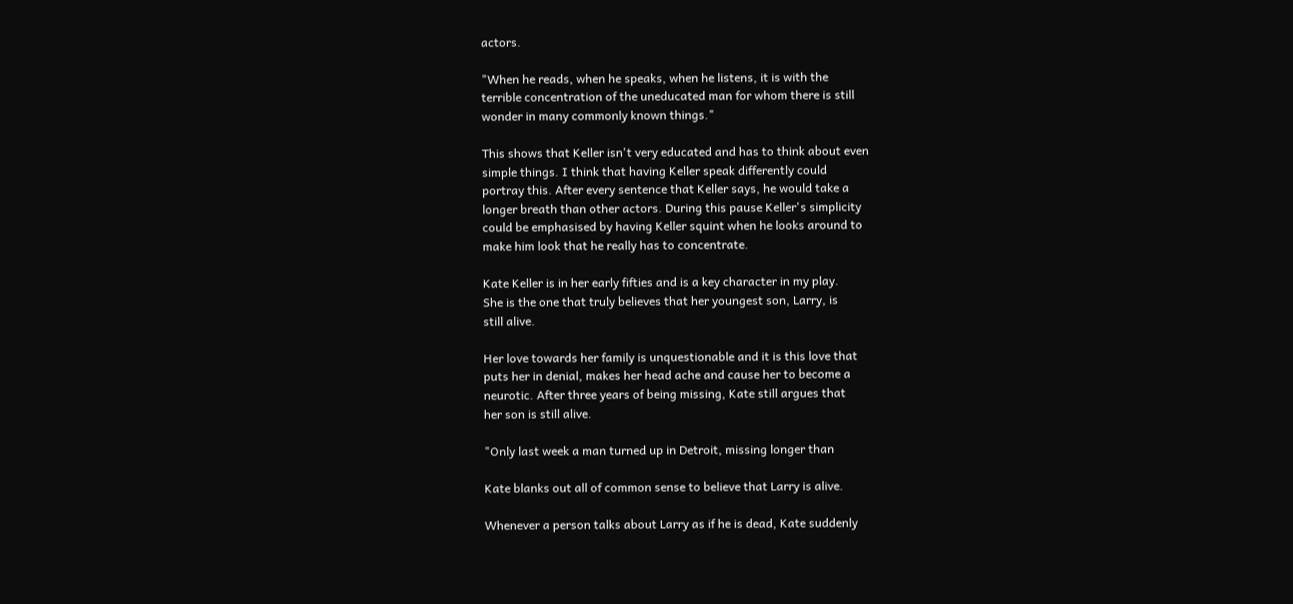actors.

"When he reads, when he speaks, when he listens, it is with the
terrible concentration of the uneducated man for whom there is still
wonder in many commonly known things."

This shows that Keller isn't very educated and has to think about even
simple things. I think that having Keller speak differently could
portray this. After every sentence that Keller says, he would take a
longer breath than other actors. During this pause Keller's simplicity
could be emphasised by having Keller squint when he looks around to
make him look that he really has to concentrate.

Kate Keller is in her early fifties and is a key character in my play.
She is the one that truly believes that her youngest son, Larry, is
still alive.

Her love towards her family is unquestionable and it is this love that
puts her in denial, makes her head ache and cause her to become a
neurotic. After three years of being missing, Kate still argues that
her son is still alive.

"Only last week a man turned up in Detroit, missing longer than

Kate blanks out all of common sense to believe that Larry is alive.

Whenever a person talks about Larry as if he is dead, Kate suddenly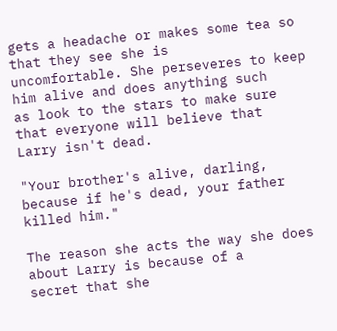gets a headache or makes some tea so that they see she is
uncomfortable. She perseveres to keep him alive and does anything such
as look to the stars to make sure that everyone will believe that
Larry isn't dead.

"Your brother's alive, darling, because if he's dead, your father
killed him."

The reason she acts the way she does about Larry is because of a
secret that she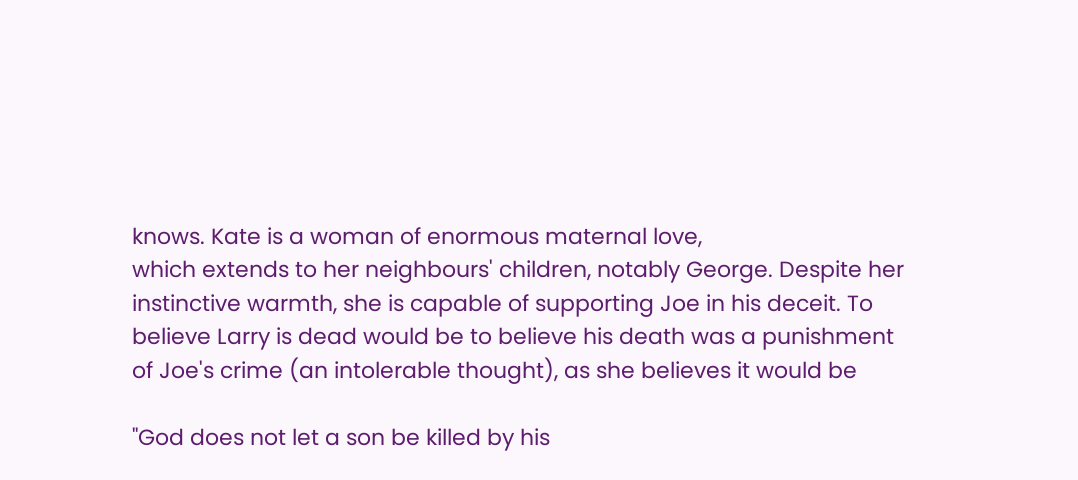knows. Kate is a woman of enormous maternal love,
which extends to her neighbours' children, notably George. Despite her
instinctive warmth, she is capable of supporting Joe in his deceit. To
believe Larry is dead would be to believe his death was a punishment
of Joe's crime (an intolerable thought), as she believes it would be

"God does not let a son be killed by his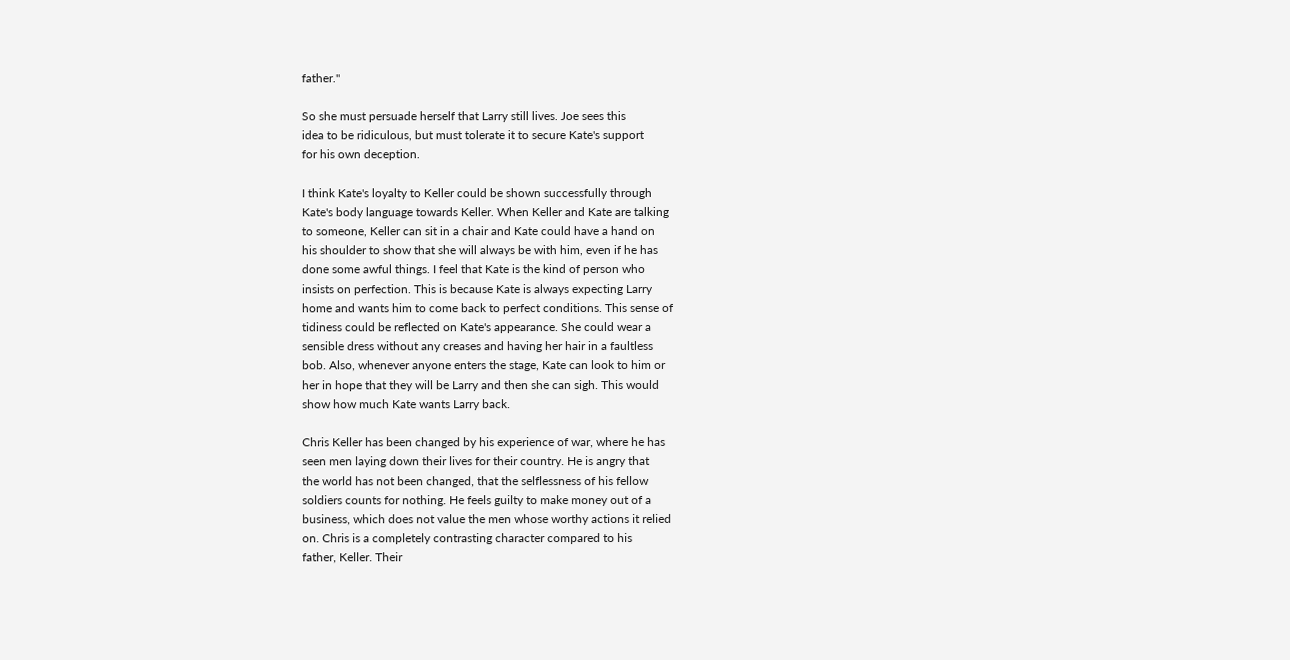father."

So she must persuade herself that Larry still lives. Joe sees this
idea to be ridiculous, but must tolerate it to secure Kate's support
for his own deception.

I think Kate's loyalty to Keller could be shown successfully through
Kate's body language towards Keller. When Keller and Kate are talking
to someone, Keller can sit in a chair and Kate could have a hand on
his shoulder to show that she will always be with him, even if he has
done some awful things. I feel that Kate is the kind of person who
insists on perfection. This is because Kate is always expecting Larry
home and wants him to come back to perfect conditions. This sense of
tidiness could be reflected on Kate's appearance. She could wear a
sensible dress without any creases and having her hair in a faultless
bob. Also, whenever anyone enters the stage, Kate can look to him or
her in hope that they will be Larry and then she can sigh. This would
show how much Kate wants Larry back.

Chris Keller has been changed by his experience of war, where he has
seen men laying down their lives for their country. He is angry that
the world has not been changed, that the selflessness of his fellow
soldiers counts for nothing. He feels guilty to make money out of a
business, which does not value the men whose worthy actions it relied
on. Chris is a completely contrasting character compared to his
father, Keller. Their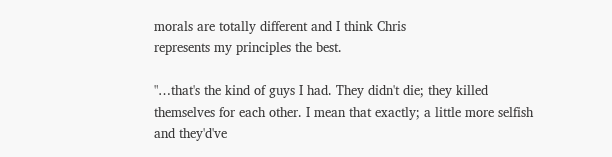morals are totally different and I think Chris
represents my principles the best.

"…that's the kind of guys I had. They didn't die; they killed
themselves for each other. I mean that exactly; a little more selfish
and they'd've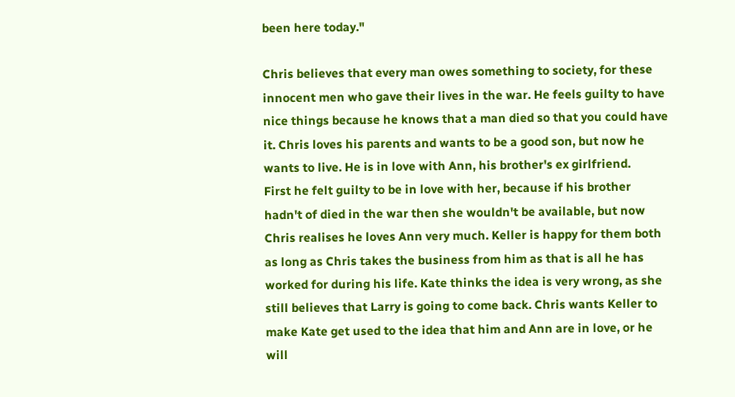been here today."

Chris believes that every man owes something to society, for these
innocent men who gave their lives in the war. He feels guilty to have
nice things because he knows that a man died so that you could have
it. Chris loves his parents and wants to be a good son, but now he
wants to live. He is in love with Ann, his brother's ex girlfriend.
First he felt guilty to be in love with her, because if his brother
hadn't of died in the war then she wouldn't be available, but now
Chris realises he loves Ann very much. Keller is happy for them both
as long as Chris takes the business from him as that is all he has
worked for during his life. Kate thinks the idea is very wrong, as she
still believes that Larry is going to come back. Chris wants Keller to
make Kate get used to the idea that him and Ann are in love, or he
will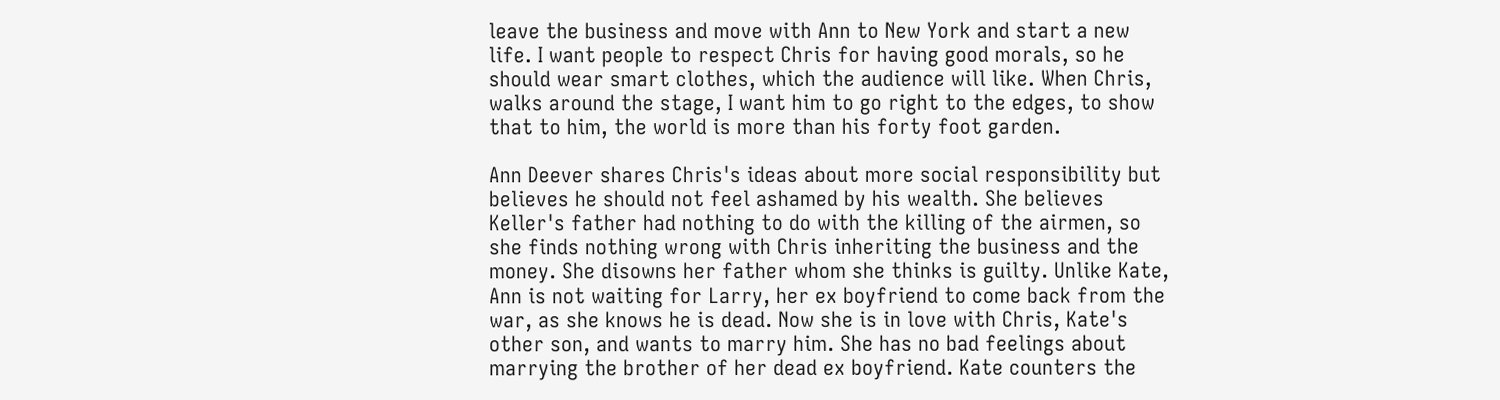leave the business and move with Ann to New York and start a new
life. I want people to respect Chris for having good morals, so he
should wear smart clothes, which the audience will like. When Chris,
walks around the stage, I want him to go right to the edges, to show
that to him, the world is more than his forty foot garden.

Ann Deever shares Chris's ideas about more social responsibility but
believes he should not feel ashamed by his wealth. She believes
Keller's father had nothing to do with the killing of the airmen, so
she finds nothing wrong with Chris inheriting the business and the
money. She disowns her father whom she thinks is guilty. Unlike Kate,
Ann is not waiting for Larry, her ex boyfriend to come back from the
war, as she knows he is dead. Now she is in love with Chris, Kate's
other son, and wants to marry him. She has no bad feelings about
marrying the brother of her dead ex boyfriend. Kate counters the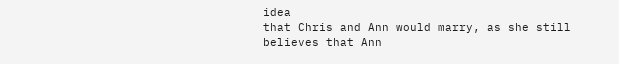idea
that Chris and Ann would marry, as she still believes that Ann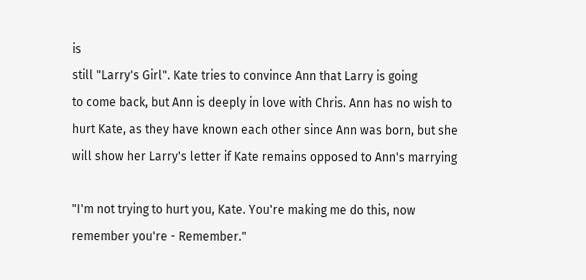is
still "Larry's Girl". Kate tries to convince Ann that Larry is going
to come back, but Ann is deeply in love with Chris. Ann has no wish to
hurt Kate, as they have known each other since Ann was born, but she
will show her Larry's letter if Kate remains opposed to Ann's marrying

"I'm not trying to hurt you, Kate. You're making me do this, now
remember you're - Remember."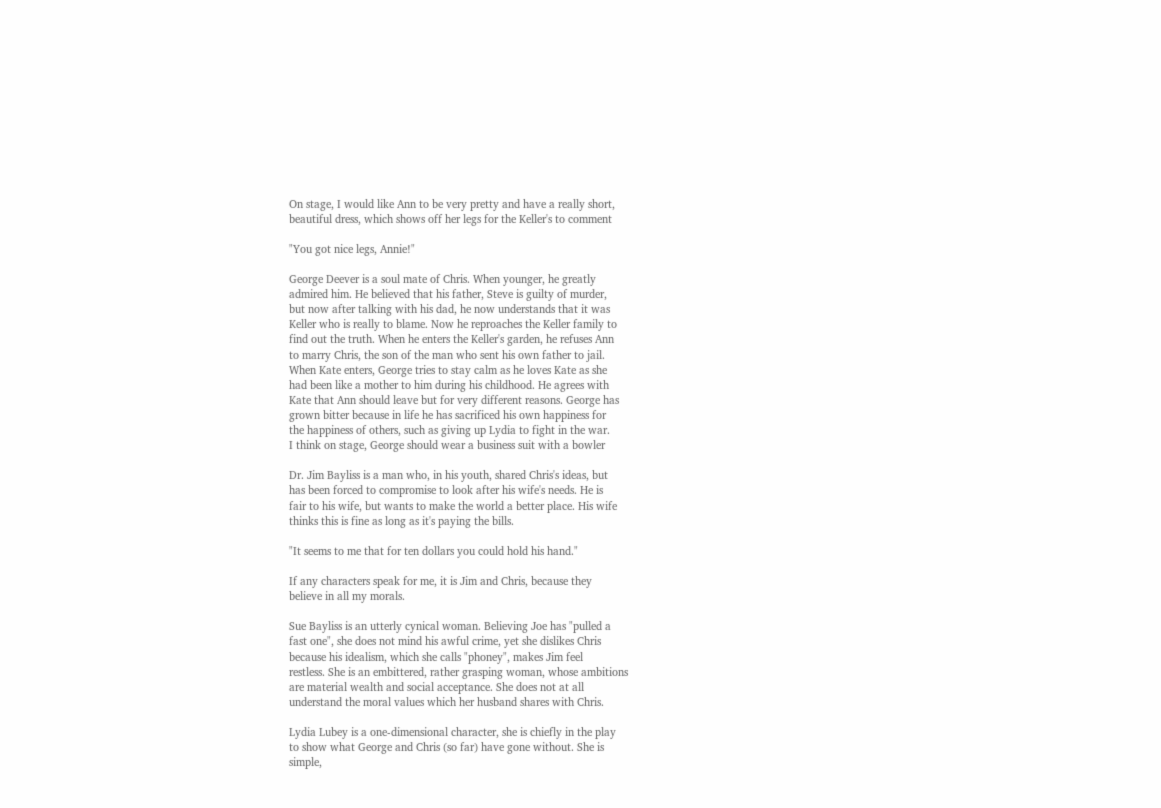On stage, I would like Ann to be very pretty and have a really short,
beautiful dress, which shows off her legs for the Keller's to comment

"You got nice legs, Annie!"

George Deever is a soul mate of Chris. When younger, he greatly
admired him. He believed that his father, Steve is guilty of murder,
but now after talking with his dad, he now understands that it was
Keller who is really to blame. Now he reproaches the Keller family to
find out the truth. When he enters the Keller's garden, he refuses Ann
to marry Chris, the son of the man who sent his own father to jail.
When Kate enters, George tries to stay calm as he loves Kate as she
had been like a mother to him during his childhood. He agrees with
Kate that Ann should leave but for very different reasons. George has
grown bitter because in life he has sacrificed his own happiness for
the happiness of others, such as giving up Lydia to fight in the war.
I think on stage, George should wear a business suit with a bowler

Dr. Jim Bayliss is a man who, in his youth, shared Chris's ideas, but
has been forced to compromise to look after his wife's needs. He is
fair to his wife, but wants to make the world a better place. His wife
thinks this is fine as long as it's paying the bills.

"It seems to me that for ten dollars you could hold his hand."

If any characters speak for me, it is Jim and Chris, because they
believe in all my morals.

Sue Bayliss is an utterly cynical woman. Believing Joe has "pulled a
fast one", she does not mind his awful crime, yet she dislikes Chris
because his idealism, which she calls "phoney", makes Jim feel
restless. She is an embittered, rather grasping woman, whose ambitions
are material wealth and social acceptance. She does not at all
understand the moral values which her husband shares with Chris.

Lydia Lubey is a one-dimensional character, she is chiefly in the play
to show what George and Chris (so far) have gone without. She is
simple,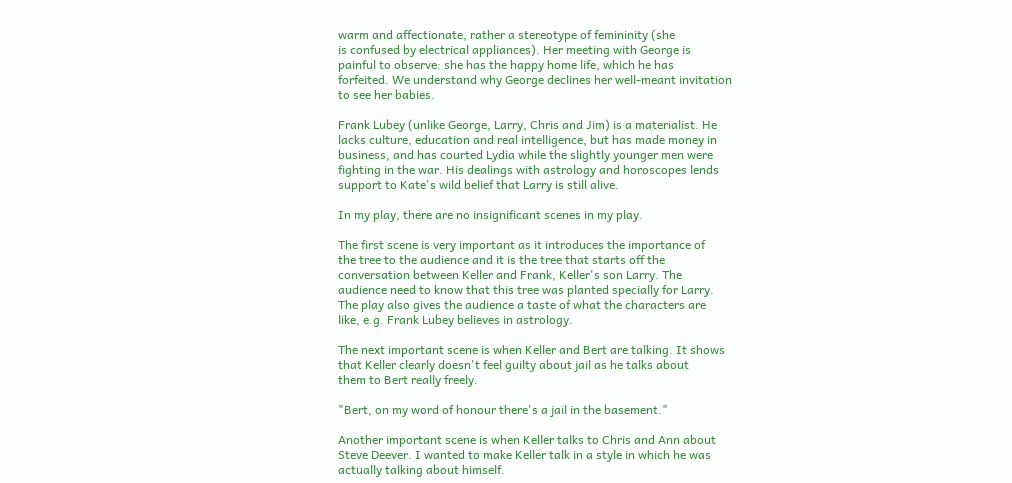warm and affectionate, rather a stereotype of femininity (she
is confused by electrical appliances). Her meeting with George is
painful to observe: she has the happy home life, which he has
forfeited. We understand why George declines her well-meant invitation
to see her babies.

Frank Lubey (unlike George, Larry, Chris and Jim) is a materialist. He
lacks culture, education and real intelligence, but has made money in
business, and has courted Lydia while the slightly younger men were
fighting in the war. His dealings with astrology and horoscopes lends
support to Kate's wild belief that Larry is still alive.

In my play, there are no insignificant scenes in my play.

The first scene is very important as it introduces the importance of
the tree to the audience and it is the tree that starts off the
conversation between Keller and Frank, Keller's son Larry. The
audience need to know that this tree was planted specially for Larry.
The play also gives the audience a taste of what the characters are
like, e.g. Frank Lubey believes in astrology.

The next important scene is when Keller and Bert are talking. It shows
that Keller clearly doesn't feel guilty about jail as he talks about
them to Bert really freely.

"Bert, on my word of honour there's a jail in the basement."

Another important scene is when Keller talks to Chris and Ann about
Steve Deever. I wanted to make Keller talk in a style in which he was
actually talking about himself.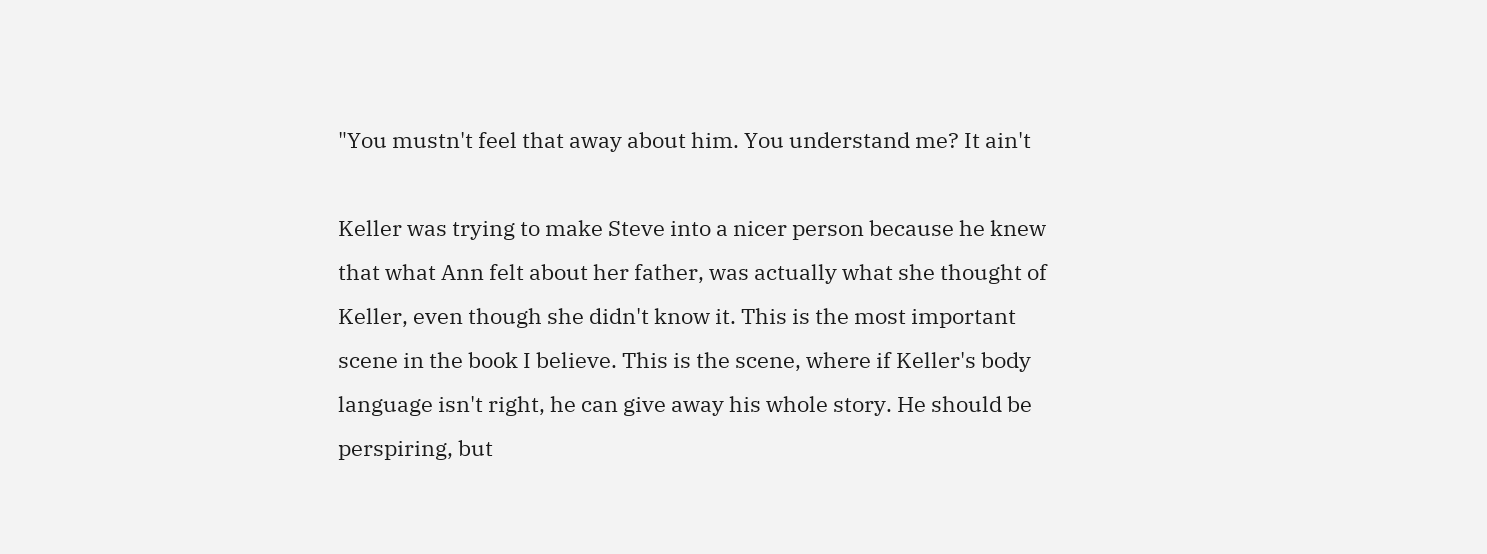"You mustn't feel that away about him. You understand me? It ain't

Keller was trying to make Steve into a nicer person because he knew
that what Ann felt about her father, was actually what she thought of
Keller, even though she didn't know it. This is the most important
scene in the book I believe. This is the scene, where if Keller's body
language isn't right, he can give away his whole story. He should be
perspiring, but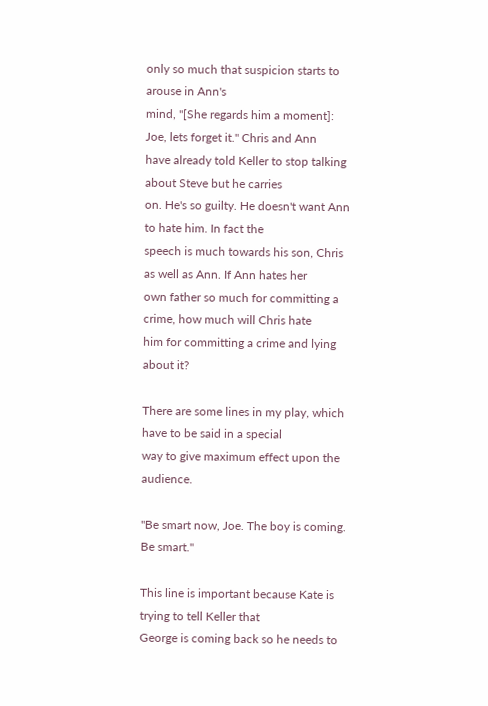only so much that suspicion starts to arouse in Ann's
mind, "[She regards him a moment]: Joe, lets forget it." Chris and Ann
have already told Keller to stop talking about Steve but he carries
on. He's so guilty. He doesn't want Ann to hate him. In fact the
speech is much towards his son, Chris as well as Ann. If Ann hates her
own father so much for committing a crime, how much will Chris hate
him for committing a crime and lying about it?

There are some lines in my play, which have to be said in a special
way to give maximum effect upon the audience.

"Be smart now, Joe. The boy is coming. Be smart."

This line is important because Kate is trying to tell Keller that
George is coming back so he needs to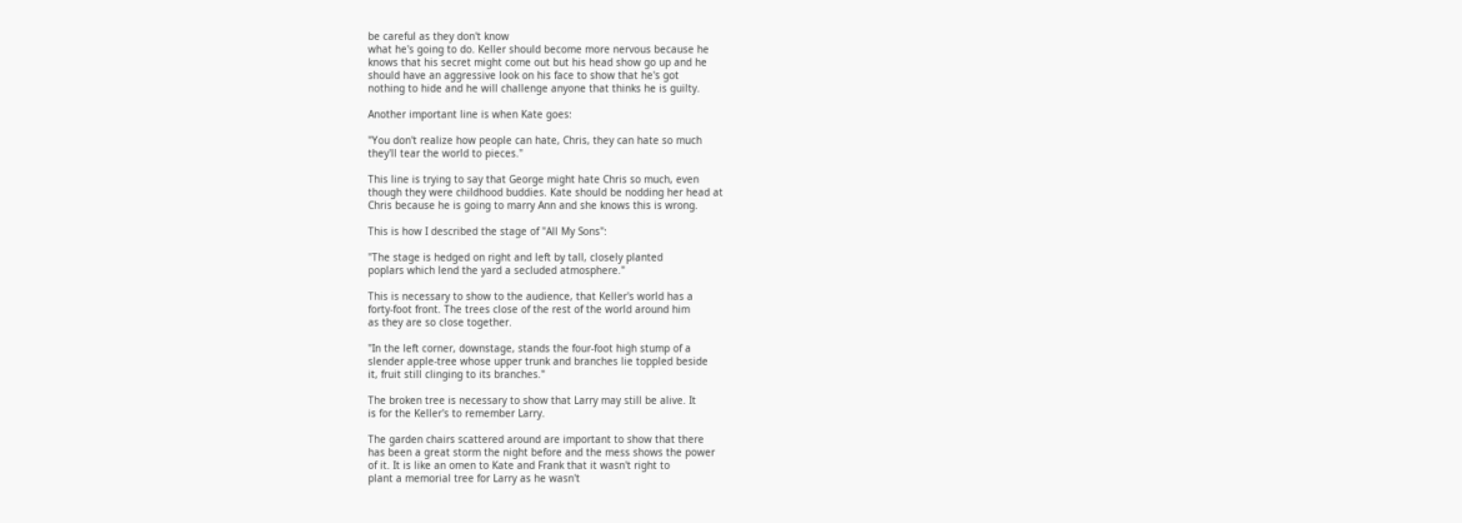be careful as they don't know
what he's going to do. Keller should become more nervous because he
knows that his secret might come out but his head show go up and he
should have an aggressive look on his face to show that he's got
nothing to hide and he will challenge anyone that thinks he is guilty.

Another important line is when Kate goes:

"You don't realize how people can hate, Chris, they can hate so much
they'll tear the world to pieces."

This line is trying to say that George might hate Chris so much, even
though they were childhood buddies. Kate should be nodding her head at
Chris because he is going to marry Ann and she knows this is wrong.

This is how I described the stage of "All My Sons":

"The stage is hedged on right and left by tall, closely planted
poplars which lend the yard a secluded atmosphere."

This is necessary to show to the audience, that Keller's world has a
forty-foot front. The trees close of the rest of the world around him
as they are so close together.

"In the left corner, downstage, stands the four-foot high stump of a
slender apple-tree whose upper trunk and branches lie toppled beside
it, fruit still clinging to its branches."

The broken tree is necessary to show that Larry may still be alive. It
is for the Keller's to remember Larry.

The garden chairs scattered around are important to show that there
has been a great storm the night before and the mess shows the power
of it. It is like an omen to Kate and Frank that it wasn't right to
plant a memorial tree for Larry as he wasn't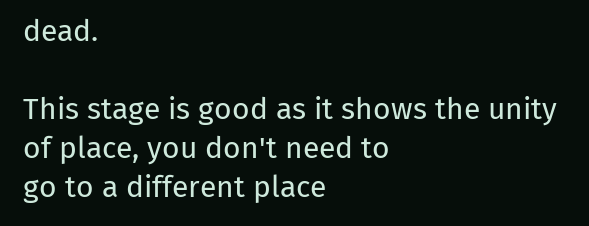dead.

This stage is good as it shows the unity of place, you don't need to
go to a different place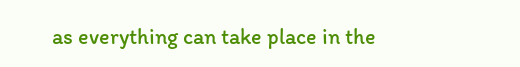as everything can take place in the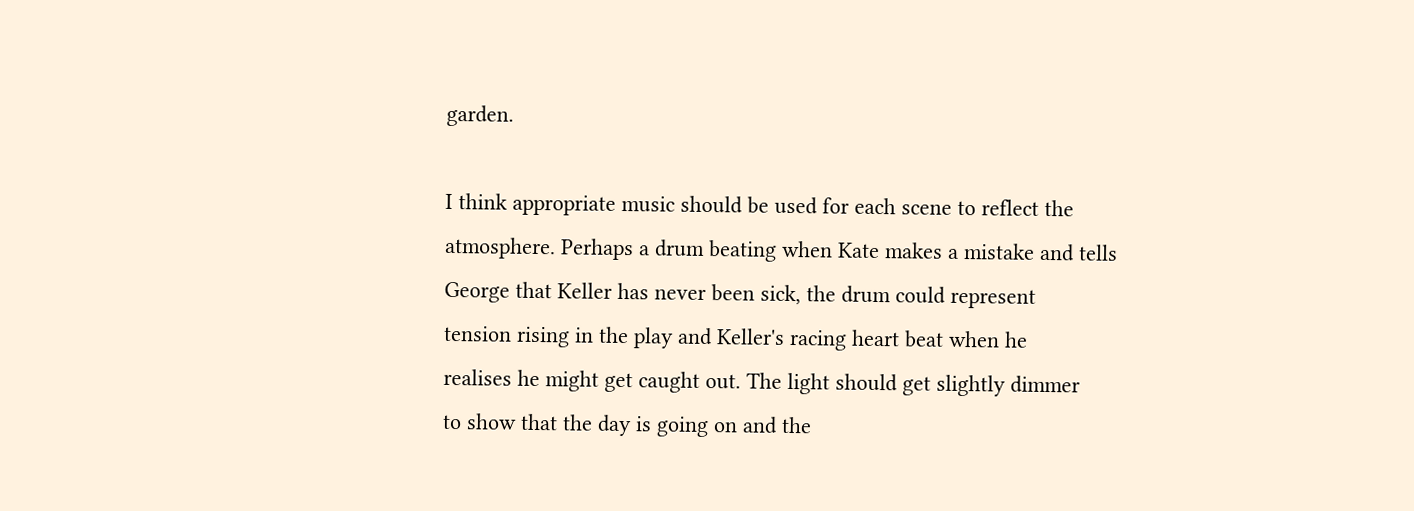garden.

I think appropriate music should be used for each scene to reflect the
atmosphere. Perhaps a drum beating when Kate makes a mistake and tells
George that Keller has never been sick, the drum could represent
tension rising in the play and Keller's racing heart beat when he
realises he might get caught out. The light should get slightly dimmer
to show that the day is going on and the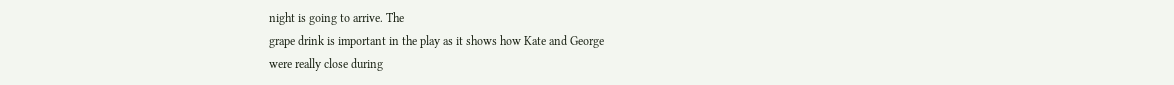night is going to arrive. The
grape drink is important in the play as it shows how Kate and George
were really close during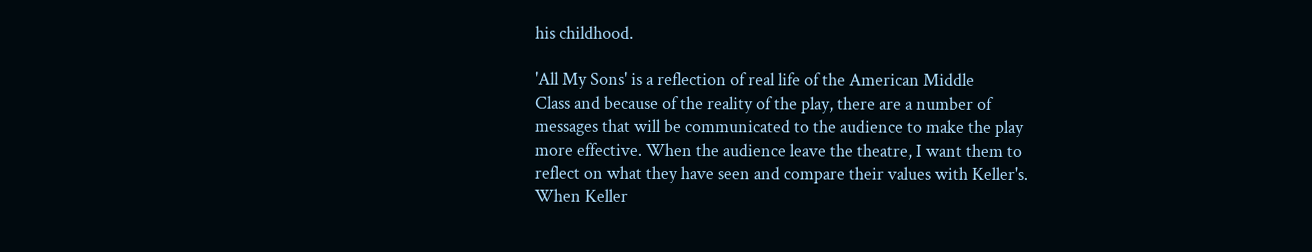his childhood.

'All My Sons' is a reflection of real life of the American Middle
Class and because of the reality of the play, there are a number of
messages that will be communicated to the audience to make the play
more effective. When the audience leave the theatre, I want them to
reflect on what they have seen and compare their values with Keller's.
When Keller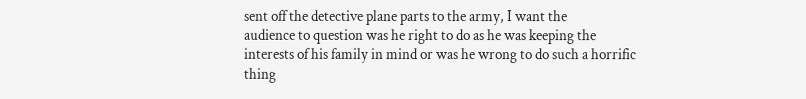sent off the detective plane parts to the army, I want the
audience to question was he right to do as he was keeping the
interests of his family in mind or was he wrong to do such a horrific
thing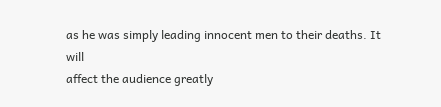as he was simply leading innocent men to their deaths. It will
affect the audience greatly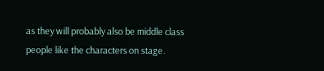as they will probably also be middle class
people like the characters on stage.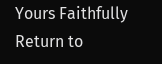Yours Faithfully
Return to